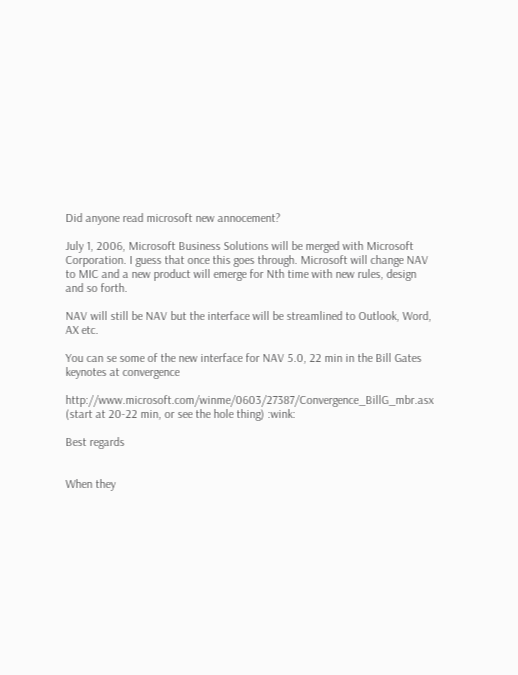Did anyone read microsoft new annocement?

July 1, 2006, Microsoft Business Solutions will be merged with Microsoft Corporation. I guess that once this goes through. Microsoft will change NAV to MIC and a new product will emerge for Nth time with new rules, design and so forth.

NAV will still be NAV but the interface will be streamlined to Outlook, Word, AX etc.

You can se some of the new interface for NAV 5.0, 22 min in the Bill Gates keynotes at convergence

http://www.microsoft.com/winme/0603/27387/Convergence_BillG_mbr.asx (start at 20-22 min, or see the hole thing) :wink:

Best regards


When they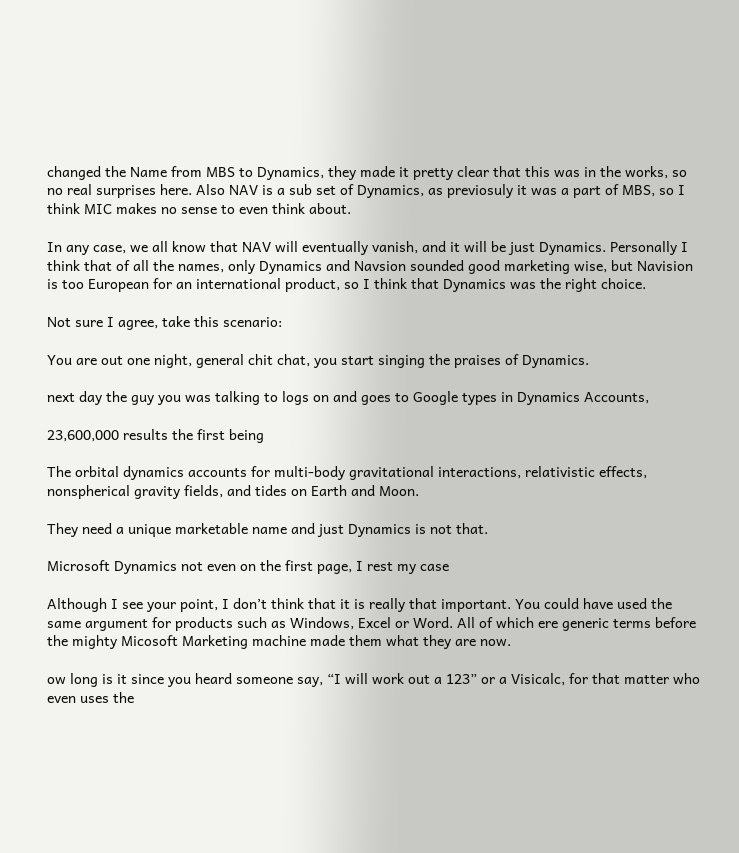changed the Name from MBS to Dynamics, they made it pretty clear that this was in the works, so no real surprises here. Also NAV is a sub set of Dynamics, as previosuly it was a part of MBS, so I think MIC makes no sense to even think about.

In any case, we all know that NAV will eventually vanish, and it will be just Dynamics. Personally I think that of all the names, only Dynamics and Navsion sounded good marketing wise, but Navision is too European for an international product, so I think that Dynamics was the right choice.

Not sure I agree, take this scenario:

You are out one night, general chit chat, you start singing the praises of Dynamics.

next day the guy you was talking to logs on and goes to Google types in Dynamics Accounts,

23,600,000 results the first being

The orbital dynamics accounts for multi-body gravitational interactions, relativistic effects, nonspherical gravity fields, and tides on Earth and Moon.

They need a unique marketable name and just Dynamics is not that.

Microsoft Dynamics not even on the first page, I rest my case

Although I see your point, I don’t think that it is really that important. You could have used the same argument for products such as Windows, Excel or Word. All of which ere generic terms before the mighty Micosoft Marketing machine made them what they are now.

ow long is it since you heard someone say, “I will work out a 123” or a Visicalc, for that matter who even uses the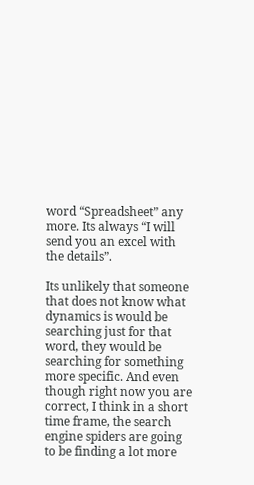word “Spreadsheet” any more. Its always “I will send you an excel with the details”.

Its unlikely that someone that does not know what dynamics is would be searching just for that word, they would be searching for something more specific. And even though right now you are correct, I think in a short time frame, the search engine spiders are going to be finding a lot more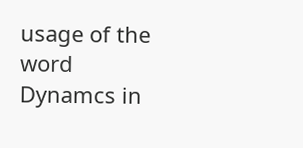usage of the word Dynamcs in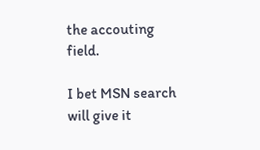the accouting field.

I bet MSN search will give it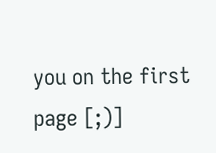you on the first page [;)]